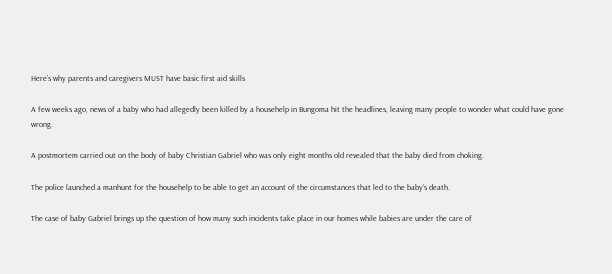Here’s why parents and caregivers MUST have basic first aid skills

A few weeks ago, news of a baby who had allegedly been killed by a househelp in Bungoma hit the headlines, leaving many people to wonder what could have gone wrong.

A postmortem carried out on the body of baby Christian Gabriel who was only eight months old revealed that the baby died from choking.

The police launched a manhunt for the househelp to be able to get an account of the circumstances that led to the baby’s death.

The case of baby Gabriel brings up the question of how many such incidents take place in our homes while babies are under the care of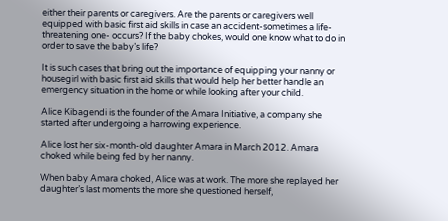either their parents or caregivers. Are the parents or caregivers well equipped with basic first aid skills in case an accident-sometimes a life-threatening one- occurs? If the baby chokes, would one know what to do in order to save the baby’s life?

It is such cases that bring out the importance of equipping your nanny or housegirl with basic first aid skills that would help her better handle an emergency situation in the home or while looking after your child.

Alice Kibagendi is the founder of the Amara Initiative, a company she started after undergoing a harrowing experience.

Alice lost her six-month-old daughter Amara in March 2012. Amara choked while being fed by her nanny.

When baby Amara choked, Alice was at work. The more she replayed her daughter’s last moments the more she questioned herself,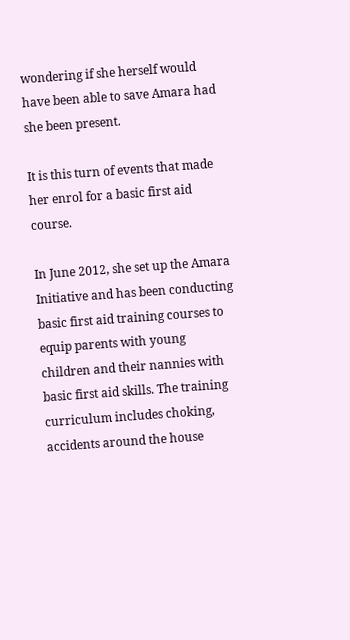wondering if she herself would have been able to save Amara had she been present.

It is this turn of events that made her enrol for a basic first aid course.

In June 2012, she set up the Amara Initiative and has been conducting basic first aid training courses to equip parents with young children and their nannies with basic first aid skills. The training curriculum includes choking, accidents around the house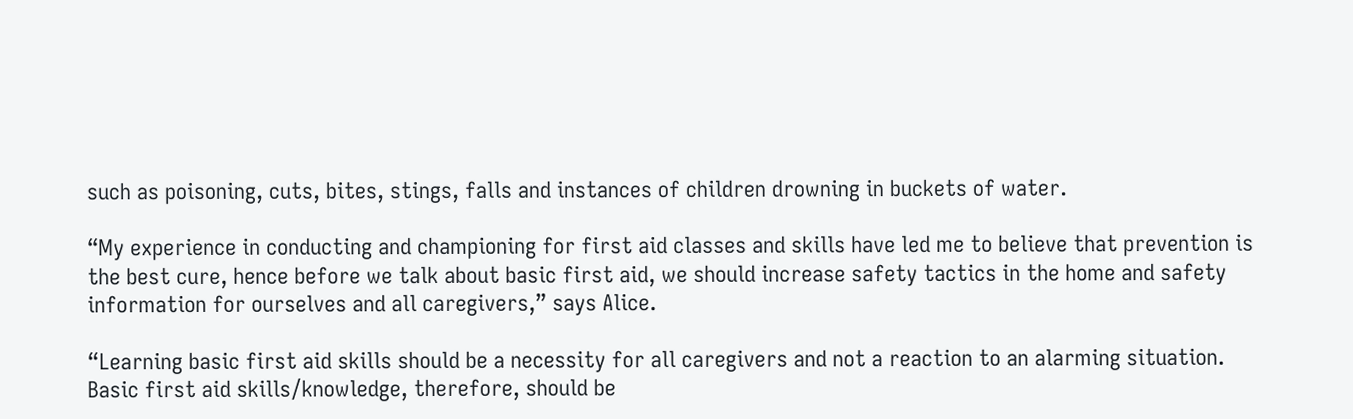such as poisoning, cuts, bites, stings, falls and instances of children drowning in buckets of water.

“My experience in conducting and championing for first aid classes and skills have led me to believe that prevention is the best cure, hence before we talk about basic first aid, we should increase safety tactics in the home and safety information for ourselves and all caregivers,” says Alice.

“Learning basic first aid skills should be a necessity for all caregivers and not a reaction to an alarming situation. Basic first aid skills/knowledge, therefore, should be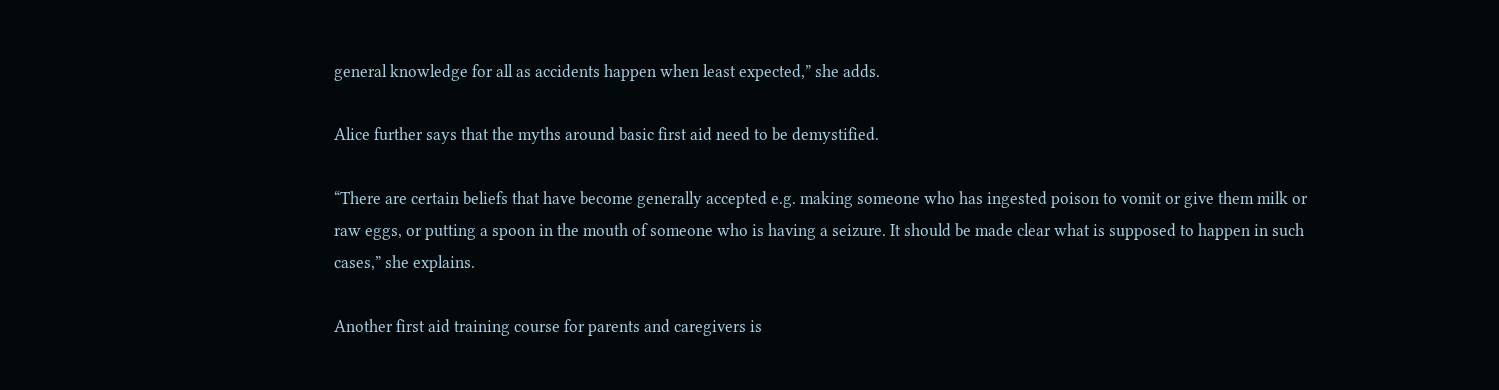general knowledge for all as accidents happen when least expected,” she adds.

Alice further says that the myths around basic first aid need to be demystified.

“There are certain beliefs that have become generally accepted e.g. making someone who has ingested poison to vomit or give them milk or raw eggs, or putting a spoon in the mouth of someone who is having a seizure. It should be made clear what is supposed to happen in such cases,” she explains.

Another first aid training course for parents and caregivers is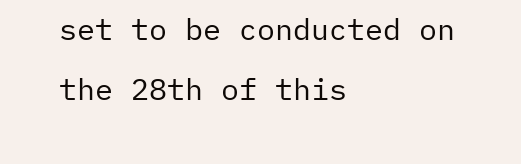set to be conducted on the 28th of this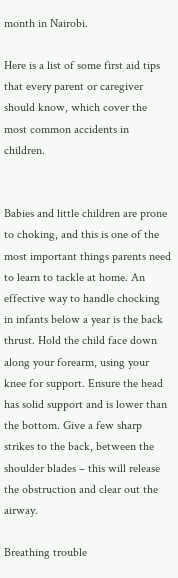month in Nairobi.

Here is a list of some first aid tips that every parent or caregiver should know, which cover the most common accidents in children.


Babies and little children are prone to choking, and this is one of the most important things parents need to learn to tackle at home. An effective way to handle chocking in infants below a year is the back thrust. Hold the child face down along your forearm, using your knee for support. Ensure the head has solid support and is lower than the bottom. Give a few sharp strikes to the back, between the shoulder blades – this will release the obstruction and clear out the airway.

Breathing trouble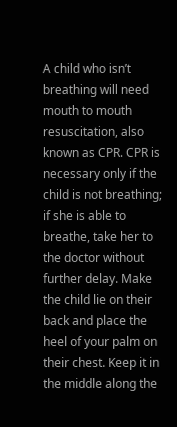A child who isn’t breathing will need mouth to mouth resuscitation, also known as CPR. CPR is necessary only if the child is not breathing; if she is able to breathe, take her to the doctor without further delay. Make the child lie on their back and place the heel of your palm on their chest. Keep it in the middle along the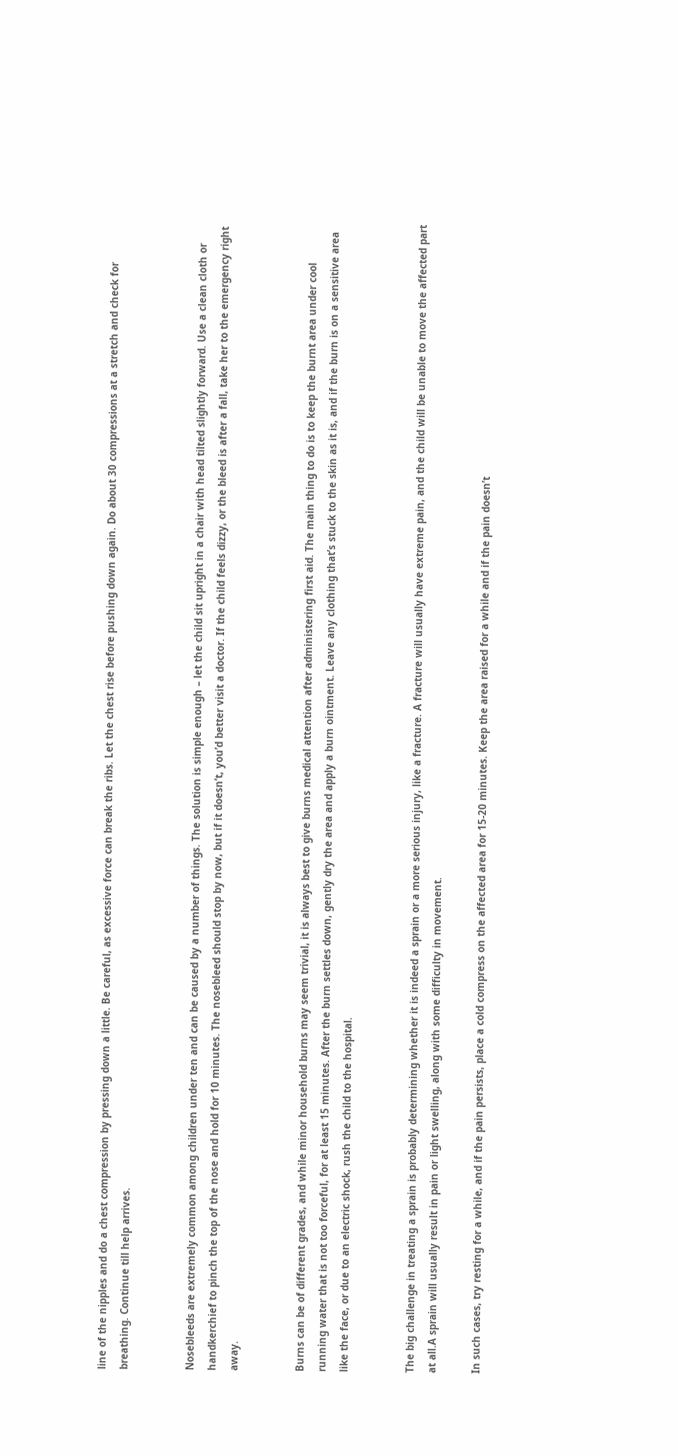line of the nipples and do a chest compression by pressing down a little. Be careful, as excessive force can break the ribs. Let the chest rise before pushing down again. Do about 30 compressions at a stretch and check for breathing. Continue till help arrives.


Nosebleeds are extremely common among children under ten and can be caused by a number of things. The solution is simple enough – let the child sit upright in a chair with head tilted slightly forward. Use a clean cloth or handkerchief to pinch the top of the nose and hold for 10 minutes. The nosebleed should stop by now, but if it doesn’t, you’d better visit a doctor. If the child feels dizzy, or the bleed is after a fall, take her to the emergency right away.


Burns can be of different grades, and while minor household burns may seem trivial, it is always best to give burns medical attention after administering first aid. The main thing to do is to keep the burnt area under cool running water that is not too forceful, for at least 15 minutes. After the burn settles down, gently dry the area and apply a burn ointment. Leave any clothing that’s stuck to the skin as it is, and if the burn is on a sensitive area like the face, or due to an electric shock, rush the child to the hospital.


The big challenge in treating a sprain is probably determining whether it is indeed a sprain or a more serious injury, like a fracture. A fracture will usually have extreme pain, and the child will be unable to move the affected part at all.A sprain will usually result in pain or light swelling, along with some difficulty in movement.

In such cases, try resting for a while, and if the pain persists, place a cold compress on the affected area for 15-20 minutes. Keep the area raised for a while and if the pain doesn’t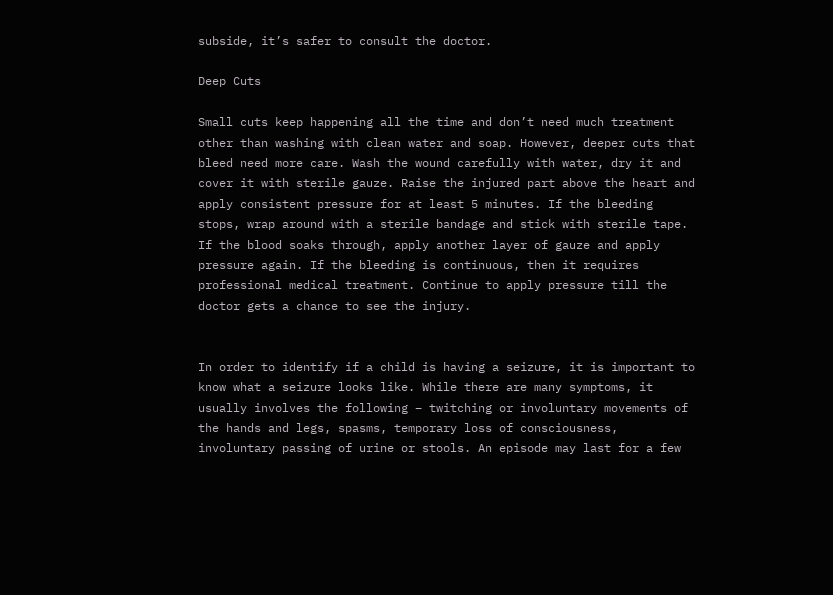subside, it’s safer to consult the doctor.

Deep Cuts

Small cuts keep happening all the time and don’t need much treatment other than washing with clean water and soap. However, deeper cuts that bleed need more care. Wash the wound carefully with water, dry it and cover it with sterile gauze. Raise the injured part above the heart and apply consistent pressure for at least 5 minutes. If the bleeding stops, wrap around with a sterile bandage and stick with sterile tape. If the blood soaks through, apply another layer of gauze and apply pressure again. If the bleeding is continuous, then it requires professional medical treatment. Continue to apply pressure till the doctor gets a chance to see the injury.


In order to identify if a child is having a seizure, it is important to know what a seizure looks like. While there are many symptoms, it usually involves the following – twitching or involuntary movements of the hands and legs, spasms, temporary loss of consciousness, involuntary passing of urine or stools. An episode may last for a few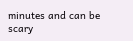minutes and can be scary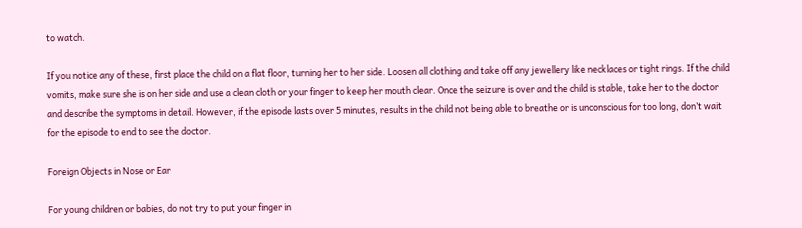to watch.

If you notice any of these, first place the child on a flat floor, turning her to her side. Loosen all clothing and take off any jewellery like necklaces or tight rings. If the child vomits, make sure she is on her side and use a clean cloth or your finger to keep her mouth clear. Once the seizure is over and the child is stable, take her to the doctor and describe the symptoms in detail. However, if the episode lasts over 5 minutes, results in the child not being able to breathe or is unconscious for too long, don’t wait for the episode to end to see the doctor.

Foreign Objects in Nose or Ear

For young children or babies, do not try to put your finger in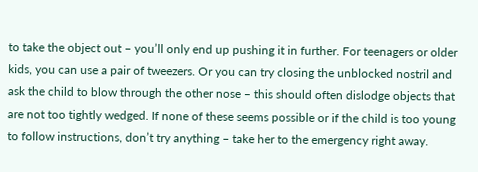to take the object out – you’ll only end up pushing it in further. For teenagers or older kids, you can use a pair of tweezers. Or you can try closing the unblocked nostril and ask the child to blow through the other nose – this should often dislodge objects that are not too tightly wedged. If none of these seems possible or if the child is too young to follow instructions, don’t try anything – take her to the emergency right away.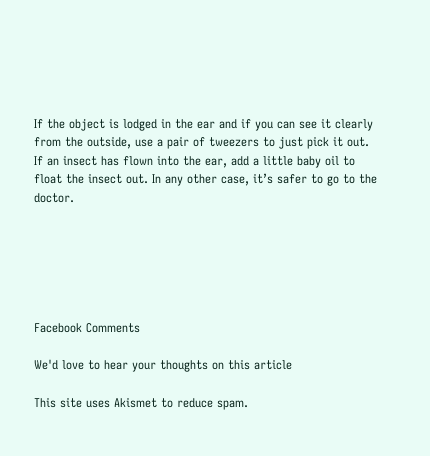If the object is lodged in the ear and if you can see it clearly from the outside, use a pair of tweezers to just pick it out. If an insect has flown into the ear, add a little baby oil to float the insect out. In any other case, it’s safer to go to the doctor.






Facebook Comments

We'd love to hear your thoughts on this article

This site uses Akismet to reduce spam.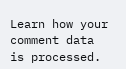Learn how your comment data is processed.